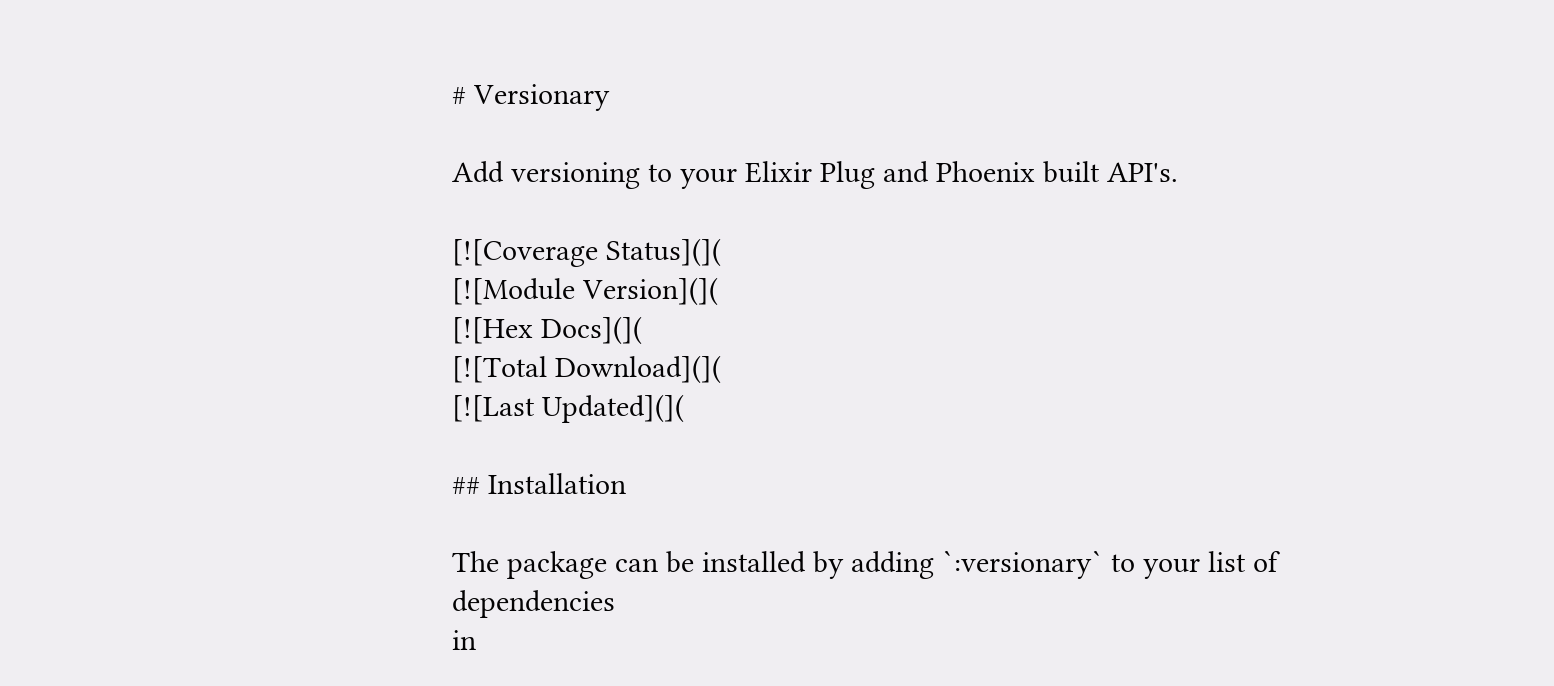# Versionary

Add versioning to your Elixir Plug and Phoenix built API's.

[![Coverage Status](](
[![Module Version](](
[![Hex Docs](](
[![Total Download](](
[![Last Updated](](

## Installation

The package can be installed by adding `:versionary` to your list of dependencies
in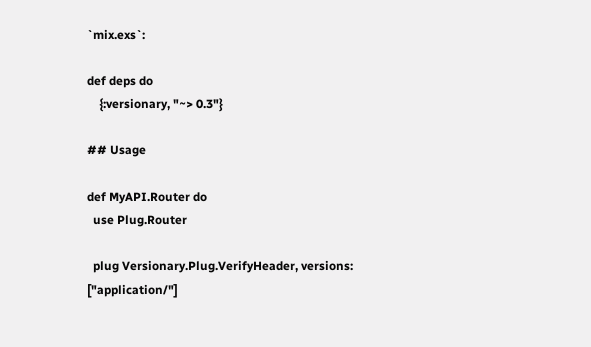`mix.exs`:

def deps do
    {:versionary, "~> 0.3"}

## Usage

def MyAPI.Router do
  use Plug.Router

  plug Versionary.Plug.VerifyHeader, versions: ["application/"]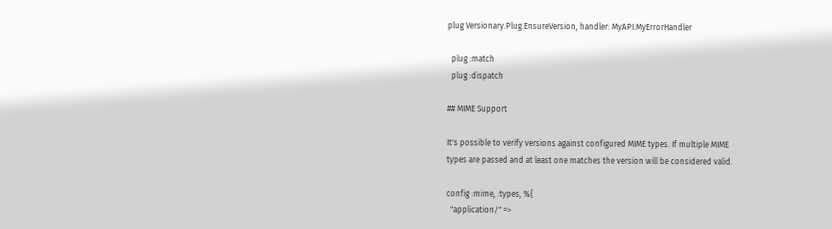plug Versionary.Plug.EnsureVersion, handler: MyAPI.MyErrorHandler

  plug :match
  plug :dispatch

## MIME Support

It's possible to verify versions against configured MIME types. If multiple MIME
types are passed and at least one matches the version will be considered valid.

config :mime, :types, %{
  "application/" =>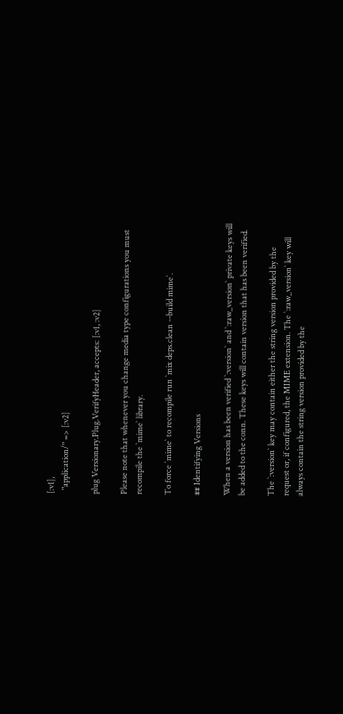[:v1],
  "application/" => [:v2]

plug Versionary.Plug.VerifyHeader, accepts: [:v1, :v2]

Please note that whenever you change media type configurations you must
recompile the `mime` library.

To force `mime` to recompile run `mix deps.clean --build mime`.

## Identifying Versions

When a version has been verified `:version` and `:raw_version` private keys will
be added to the conn. These keys will contain version that has been verified.

The `:version` key may contain either the string version provided by the
request or, if configured, the MIME extension. The `:raw_version` key will
always contain the string version provided by the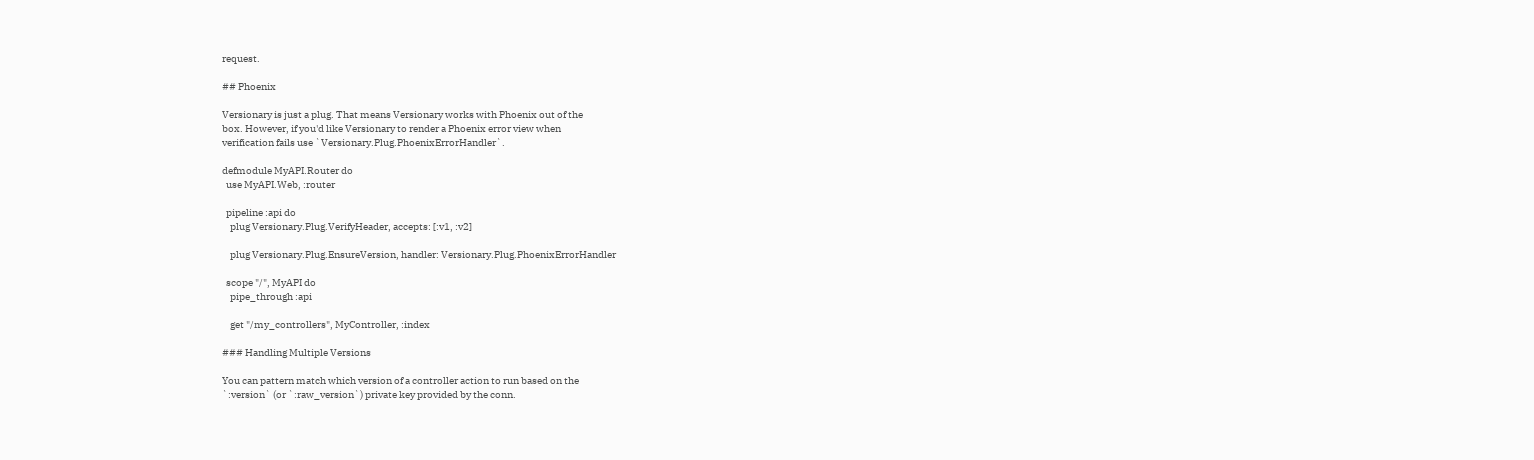request.

## Phoenix

Versionary is just a plug. That means Versionary works with Phoenix out of the
box. However, if you'd like Versionary to render a Phoenix error view when
verification fails use `Versionary.Plug.PhoenixErrorHandler`.

defmodule MyAPI.Router do
  use MyAPI.Web, :router

  pipeline :api do
    plug Versionary.Plug.VerifyHeader, accepts: [:v1, :v2]

    plug Versionary.Plug.EnsureVersion, handler: Versionary.Plug.PhoenixErrorHandler

  scope "/", MyAPI do
    pipe_through :api

    get "/my_controllers", MyController, :index

### Handling Multiple Versions

You can pattern match which version of a controller action to run based on the
`:version` (or `:raw_version`) private key provided by the conn.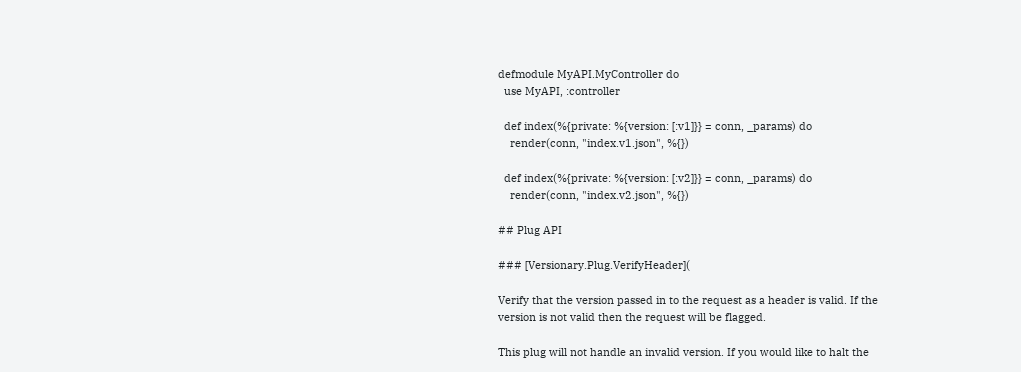defmodule MyAPI.MyController do
  use MyAPI, :controller

  def index(%{private: %{version: [:v1]}} = conn, _params) do
    render(conn, "index.v1.json", %{})

  def index(%{private: %{version: [:v2]}} = conn, _params) do
    render(conn, "index.v2.json", %{})

## Plug API

### [Versionary.Plug.VerifyHeader](

Verify that the version passed in to the request as a header is valid. If the
version is not valid then the request will be flagged.

This plug will not handle an invalid version. If you would like to halt the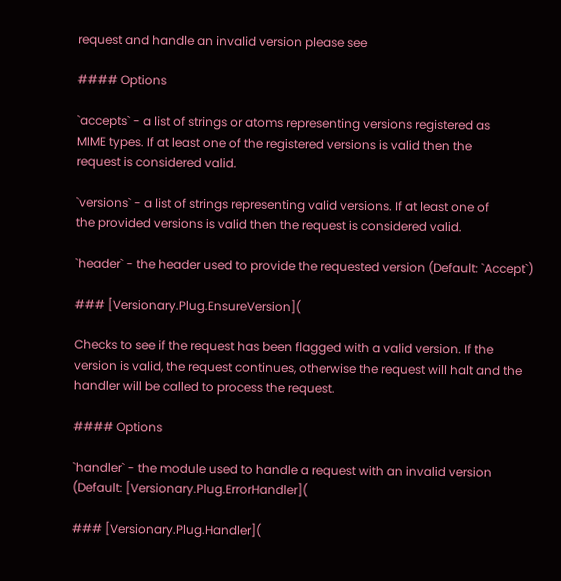request and handle an invalid version please see

#### Options

`accepts` - a list of strings or atoms representing versions registered as
MIME types. If at least one of the registered versions is valid then the
request is considered valid.

`versions` - a list of strings representing valid versions. If at least one of
the provided versions is valid then the request is considered valid.

`header` - the header used to provide the requested version (Default: `Accept`)

### [Versionary.Plug.EnsureVersion](

Checks to see if the request has been flagged with a valid version. If the
version is valid, the request continues, otherwise the request will halt and the
handler will be called to process the request.

#### Options

`handler` - the module used to handle a request with an invalid version
(Default: [Versionary.Plug.ErrorHandler](

### [Versionary.Plug.Handler](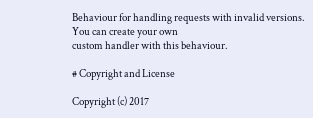Behaviour for handling requests with invalid versions. You can create your own
custom handler with this behaviour.

# Copyright and License

Copyright (c) 2017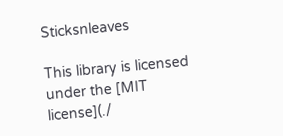Sticksnleaves

This library is licensed under the [MIT license](./